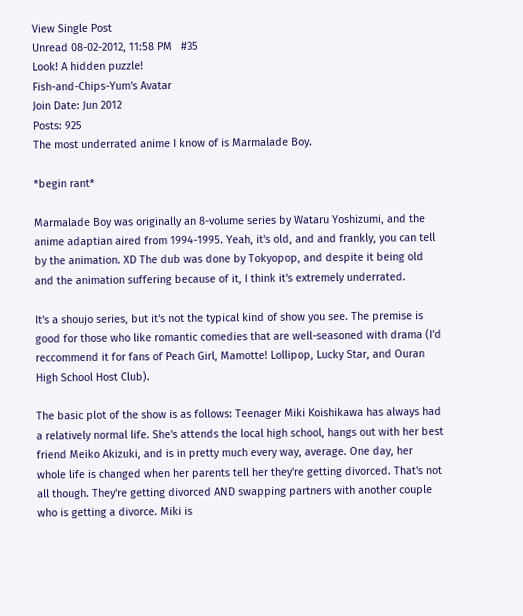View Single Post
Unread 08-02-2012, 11:58 PM   #35
Look! A hidden puzzle!
Fish-and-Chips-Yum's Avatar
Join Date: Jun 2012
Posts: 925
The most underrated anime I know of is Marmalade Boy.

*begin rant*

Marmalade Boy was originally an 8-volume series by Wataru Yoshizumi, and the anime adaptian aired from 1994-1995. Yeah, it's old, and and frankly, you can tell by the animation. XD The dub was done by Tokyopop, and despite it being old and the animation suffering because of it, I think it's extremely underrated.

It's a shoujo series, but it's not the typical kind of show you see. The premise is good for those who like romantic comedies that are well-seasoned with drama (I'd reccommend it for fans of Peach Girl, Mamotte! Lollipop, Lucky Star, and Ouran High School Host Club).

The basic plot of the show is as follows: Teenager Miki Koishikawa has always had a relatively normal life. She's attends the local high school, hangs out with her best friend Meiko Akizuki, and is in pretty much every way, average. One day, her whole life is changed when her parents tell her they're getting divorced. That's not all though. They're getting divorced AND swapping partners with another couple who is getting a divorce. Miki is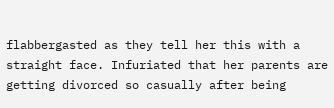flabbergasted as they tell her this with a straight face. Infuriated that her parents are getting divorced so casually after being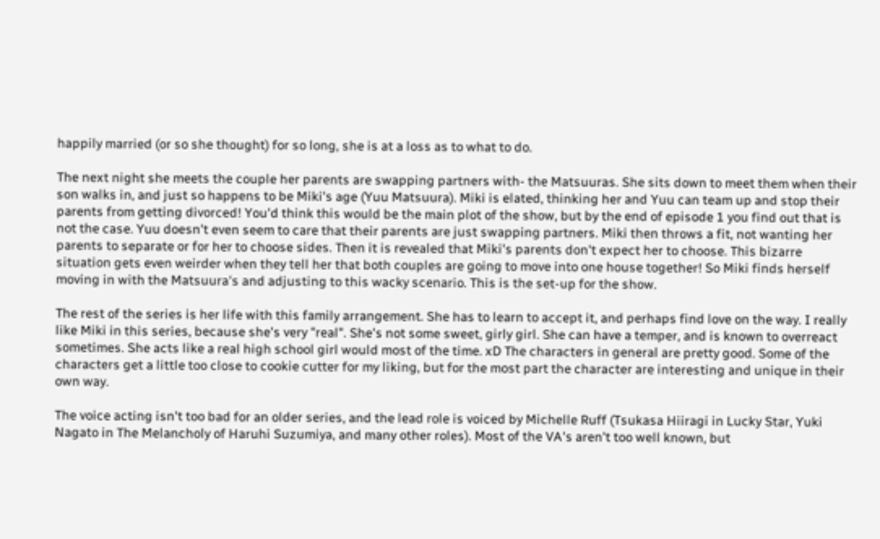happily married (or so she thought) for so long, she is at a loss as to what to do.

The next night she meets the couple her parents are swapping partners with- the Matsuuras. She sits down to meet them when their son walks in, and just so happens to be Miki's age (Yuu Matsuura). Miki is elated, thinking her and Yuu can team up and stop their parents from getting divorced! You'd think this would be the main plot of the show, but by the end of episode 1 you find out that is not the case. Yuu doesn't even seem to care that their parents are just swapping partners. Miki then throws a fit, not wanting her parents to separate or for her to choose sides. Then it is revealed that Miki's parents don't expect her to choose. This bizarre situation gets even weirder when they tell her that both couples are going to move into one house together! So Miki finds herself moving in with the Matsuura's and adjusting to this wacky scenario. This is the set-up for the show.

The rest of the series is her life with this family arrangement. She has to learn to accept it, and perhaps find love on the way. I really like Miki in this series, because she's very "real". She's not some sweet, girly girl. She can have a temper, and is known to overreact sometimes. She acts like a real high school girl would most of the time. xD The characters in general are pretty good. Some of the characters get a little too close to cookie cutter for my liking, but for the most part the character are interesting and unique in their own way.

The voice acting isn't too bad for an older series, and the lead role is voiced by Michelle Ruff (Tsukasa Hiiragi in Lucky Star, Yuki Nagato in The Melancholy of Haruhi Suzumiya, and many other roles). Most of the VA's aren't too well known, but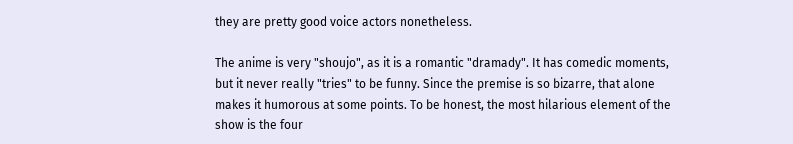they are pretty good voice actors nonetheless.

The anime is very "shoujo", as it is a romantic "dramady". It has comedic moments, but it never really "tries" to be funny. Since the premise is so bizarre, that alone makes it humorous at some points. To be honest, the most hilarious element of the show is the four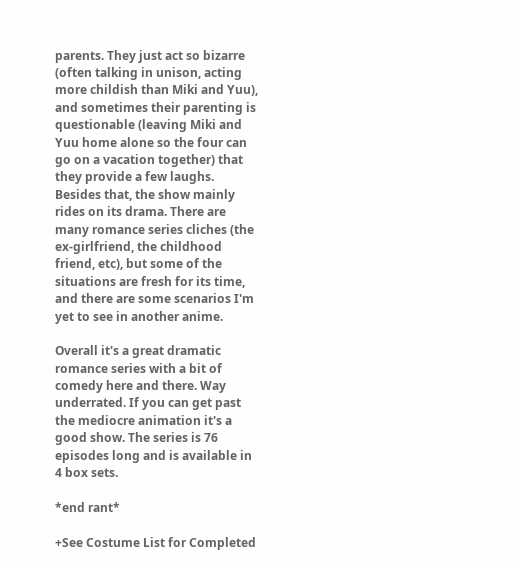parents. They just act so bizarre (often talking in unison, acting more childish than Miki and Yuu), and sometimes their parenting is questionable (leaving Miki and Yuu home alone so the four can go on a vacation together) that they provide a few laughs. Besides that, the show mainly rides on its drama. There are many romance series cliches (the ex-girlfriend, the childhood friend, etc), but some of the situations are fresh for its time, and there are some scenarios I'm yet to see in another anime.

Overall it's a great dramatic romance series with a bit of comedy here and there. Way underrated. If you can get past the mediocre animation it's a good show. The series is 76 episodes long and is available in 4 box sets.

*end rant*

+See Costume List for Completed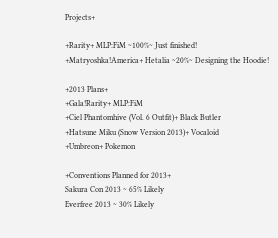Projects+

+Rarity+ MLP:FiM ~100%~ Just finished!
+Matryoshka!America+ Hetalia ~20%~ Designing the Hoodie!

+2013 Plans+
+Gala!Rarity+ MLP:FiM
+Ciel Phantomhive (Vol. 6 Outfit)+ Black Butler
+Hatsune Miku (Snow Version 2013)+ Vocaloid
+Umbreon+ Pokemon

+Conventions Planned for 2013+
Sakura Con 2013 ~ 65% Likely
Everfree 2013 ~ 30% Likely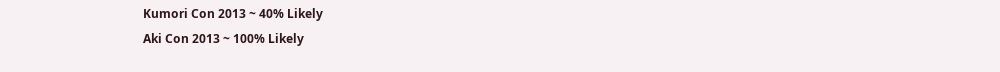Kumori Con 2013 ~ 40% Likely
Aki Con 2013 ~ 100% Likely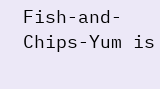Fish-and-Chips-Yum is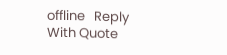offline   Reply With Quote